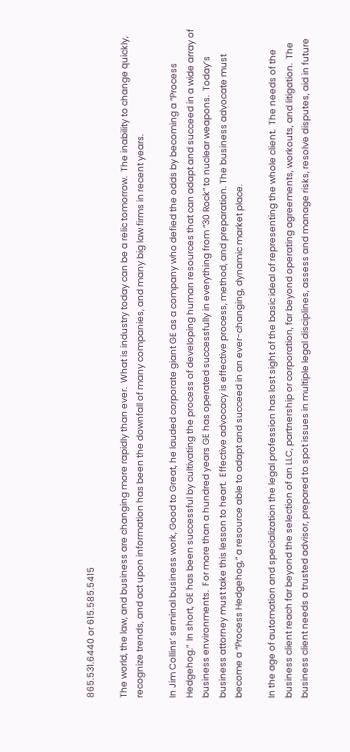865.531.6440 or 615.585.5415

The world, the law, and business are changing more rapidly than ever.  What is industry today can be a relic tomorrow.  The inability to change quickly, recognize trends, and act upon information has been the downfall of many companies, and many big law firms in recent years.

In Jim Collins’ seminal business work, Good to Great, he lauded corporate giant GE as a company who defied the odds by becoming a “Process Hedgehog.”  In short, GE has been successful by cultivating the process of developing human resources that can adapt and succeed in a wide array of business environments.  For more than a hundred years GE has operated successfully in everything from “30 Rock” to nuclear weapons.  Today’s business attorney must take this lesson to heart.  Effective advocacy is effective process, method, and preparation. The business advocate must become a “Process Hedgehog,” a resource able to adapt and succeed in an ever-changing, dynamic market place.

In the age of automation and specialization the legal profession has lost sight of the basic ideal of representing the whole client.  The needs of the business client reach far beyond the selection of an LLC, partnership or corporation, far beyond operating agreements, workouts, and litigation.  The business client needs a trusted advisor, prepared to spot issues in multiple legal disciplines, assess and manage risks, resolve disputes, aid in future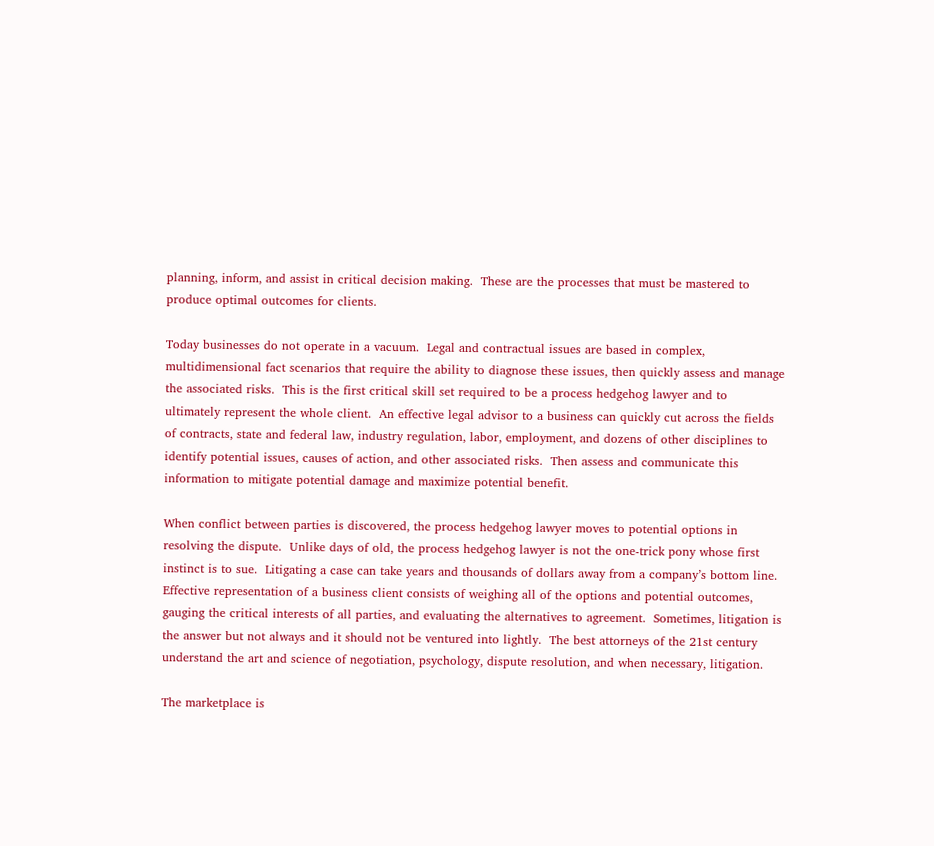planning, inform, and assist in critical decision making.  These are the processes that must be mastered to produce optimal outcomes for clients.

Today businesses do not operate in a vacuum.  Legal and contractual issues are based in complex, multidimensional fact scenarios that require the ability to diagnose these issues, then quickly assess and manage the associated risks.  This is the first critical skill set required to be a process hedgehog lawyer and to ultimately represent the whole client.  An effective legal advisor to a business can quickly cut across the fields of contracts, state and federal law, industry regulation, labor, employment, and dozens of other disciplines to identify potential issues, causes of action, and other associated risks.  Then assess and communicate this information to mitigate potential damage and maximize potential benefit.

When conflict between parties is discovered, the process hedgehog lawyer moves to potential options in resolving the dispute.  Unlike days of old, the process hedgehog lawyer is not the one-trick pony whose first instinct is to sue.  Litigating a case can take years and thousands of dollars away from a company’s bottom line.  Effective representation of a business client consists of weighing all of the options and potential outcomes, gauging the critical interests of all parties, and evaluating the alternatives to agreement.  Sometimes, litigation is the answer but not always and it should not be ventured into lightly.  The best attorneys of the 21st century understand the art and science of negotiation, psychology, dispute resolution, and when necessary, litigation.

The marketplace is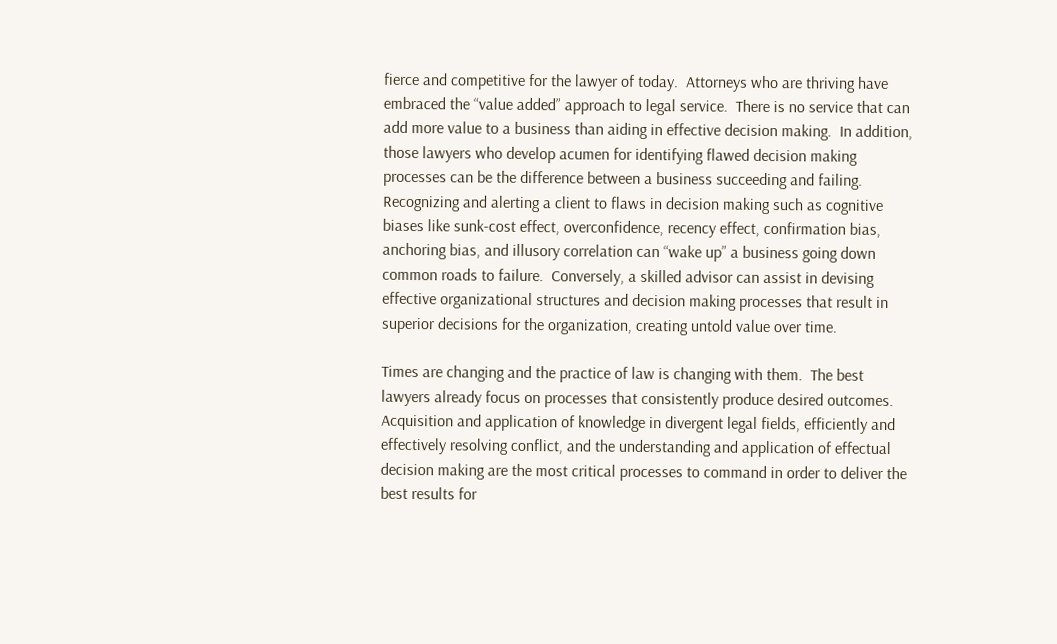fierce and competitive for the lawyer of today.  Attorneys who are thriving have embraced the “value added” approach to legal service.  There is no service that can add more value to a business than aiding in effective decision making.  In addition, those lawyers who develop acumen for identifying flawed decision making processes can be the difference between a business succeeding and failing.  Recognizing and alerting a client to flaws in decision making such as cognitive biases like sunk-cost effect, overconfidence, recency effect, confirmation bias, anchoring bias, and illusory correlation can “wake up” a business going down common roads to failure.  Conversely, a skilled advisor can assist in devising effective organizational structures and decision making processes that result in superior decisions for the organization, creating untold value over time.

Times are changing and the practice of law is changing with them.  The best lawyers already focus on processes that consistently produce desired outcomes.  Acquisition and application of knowledge in divergent legal fields, efficiently and effectively resolving conflict, and the understanding and application of effectual decision making are the most critical processes to command in order to deliver the best results for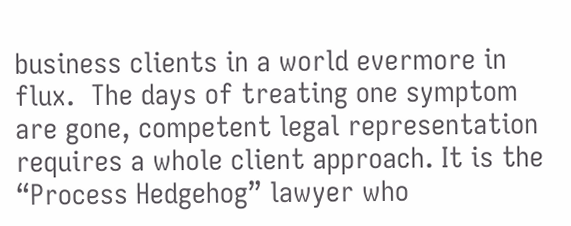business clients in a world evermore in flux.  The days of treating one symptom are gone, competent legal representation requires a whole client approach. It is the “Process Hedgehog” lawyer who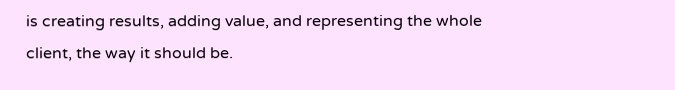is creating results, adding value, and representing the whole client, the way it should be.